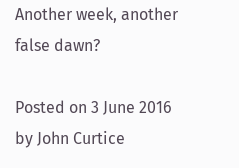Another week, another false dawn?

Posted on 3 June 2016 by John Curtice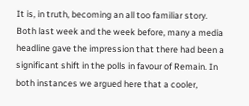It is, in truth, becoming an all too familiar story. Both last week and the week before, many a media headline gave the impression that there had been a significant shift in the polls in favour of Remain. In both instances we argued here that a cooler,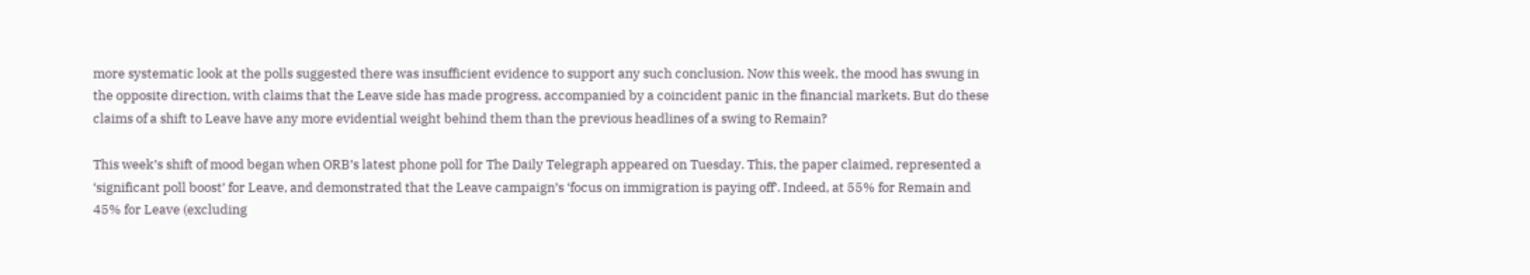more systematic look at the polls suggested there was insufficient evidence to support any such conclusion. Now this week, the mood has swung in the opposite direction, with claims that the Leave side has made progress, accompanied by a coincident panic in the financial markets. But do these claims of a shift to Leave have any more evidential weight behind them than the previous headlines of a swing to Remain?

This week’s shift of mood began when ORB’s latest phone poll for The Daily Telegraph appeared on Tuesday. This, the paper claimed, represented a ‘significant poll boost’ for Leave, and demonstrated that the Leave campaign’s ‘focus on immigration is paying off’. Indeed, at 55% for Remain and 45% for Leave (excluding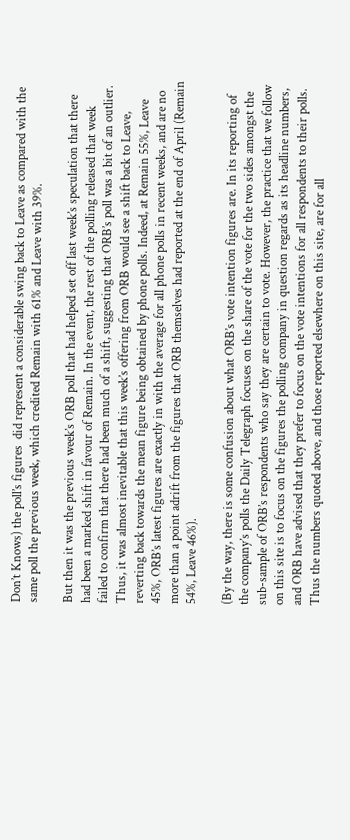Don’t Knows) the poll’s figures  did represent a considerable swing back to Leave as compared with the same poll the previous week, which credited Remain with 61% and Leave with 39%.

But then it was the previous week’s ORB poll that had helped set off last week’s speculation that there had been a marked shift in favour of Remain. In the event, the rest of the polling released that week failed to confirm that there had been much of a shift, suggesting that ORB’s poll was a bit of an outlier. Thus, it was almost inevitable that this week’s offering from ORB would see a shift back to Leave, reverting back towards the mean figure being obtained by phone polls. Indeed, at Remain 55%, Leave 45%, ORB’s latest figures are exactly in with the average for all phone polls in recent weeks, and are no more than a point adrift from the figures that ORB themselves had reported at the end of April (Remain 54%, Leave 46%).

(By the way, there is some confusion about what ORB’s vote intention figures are. In its reporting of the company’s polls the Daily Telegraph focuses on the share of the vote for the two sides amongst the sub-sample of ORB’s respondents who say they are certain to vote. However, the practice that we follow on this site is to focus on the figures the polling company in question regards as its headline numbers, and ORB have advised that they prefer to focus on the vote intentions for all respondents to their polls. Thus the numbers quoted above, and those reported elsewhere on this site, are for all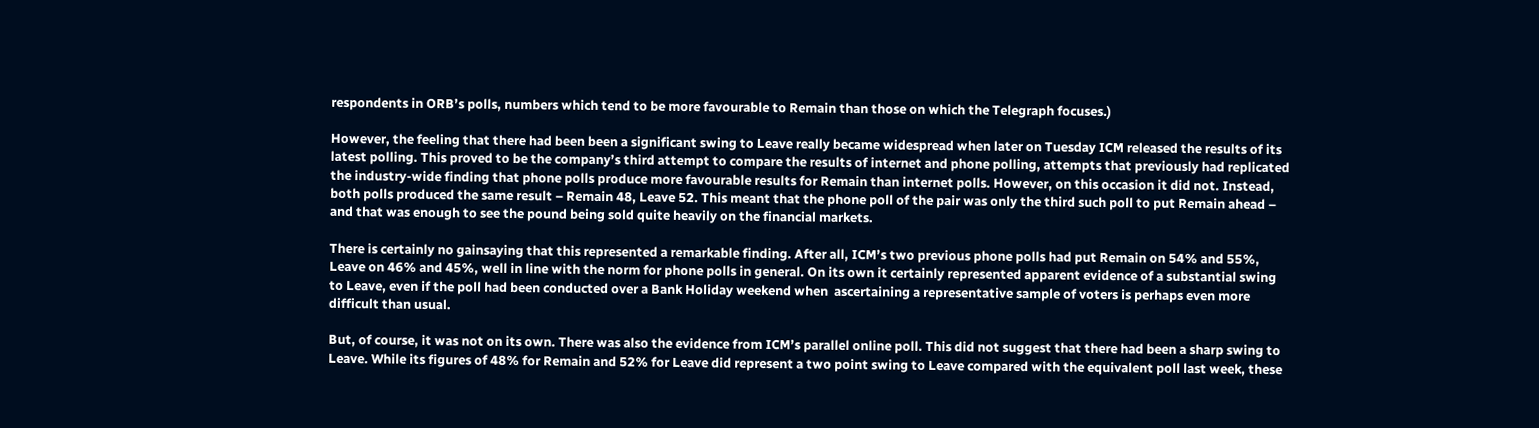respondents in ORB’s polls, numbers which tend to be more favourable to Remain than those on which the Telegraph focuses.)

However, the feeling that there had been been a significant swing to Leave really became widespread when later on Tuesday ICM released the results of its latest polling. This proved to be the company’s third attempt to compare the results of internet and phone polling, attempts that previously had replicated the industry-wide finding that phone polls produce more favourable results for Remain than internet polls. However, on this occasion it did not. Instead, both polls produced the same result – Remain 48, Leave 52. This meant that the phone poll of the pair was only the third such poll to put Remain ahead – and that was enough to see the pound being sold quite heavily on the financial markets.

There is certainly no gainsaying that this represented a remarkable finding. After all, ICM’s two previous phone polls had put Remain on 54% and 55%, Leave on 46% and 45%, well in line with the norm for phone polls in general. On its own it certainly represented apparent evidence of a substantial swing to Leave, even if the poll had been conducted over a Bank Holiday weekend when  ascertaining a representative sample of voters is perhaps even more difficult than usual.

But, of course, it was not on its own. There was also the evidence from ICM’s parallel online poll. This did not suggest that there had been a sharp swing to Leave. While its figures of 48% for Remain and 52% for Leave did represent a two point swing to Leave compared with the equivalent poll last week, these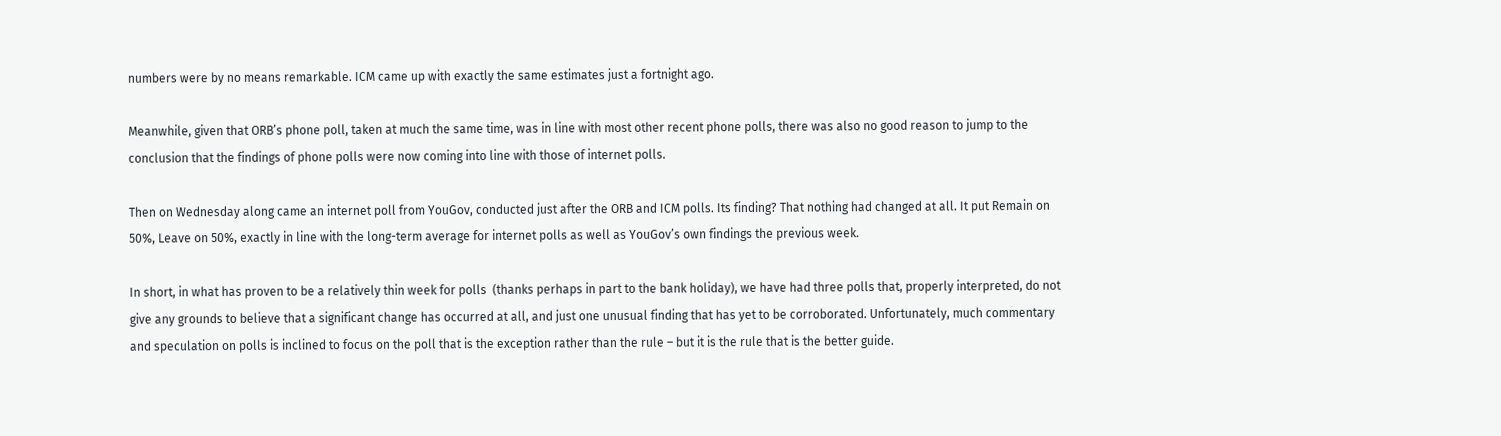numbers were by no means remarkable. ICM came up with exactly the same estimates just a fortnight ago.

Meanwhile, given that ORB’s phone poll, taken at much the same time, was in line with most other recent phone polls, there was also no good reason to jump to the conclusion that the findings of phone polls were now coming into line with those of internet polls.

Then on Wednesday along came an internet poll from YouGov, conducted just after the ORB and ICM polls. Its finding? That nothing had changed at all. It put Remain on 50%, Leave on 50%, exactly in line with the long-term average for internet polls as well as YouGov’s own findings the previous week.

In short, in what has proven to be a relatively thin week for polls  (thanks perhaps in part to the bank holiday), we have had three polls that, properly interpreted, do not give any grounds to believe that a significant change has occurred at all, and just one unusual finding that has yet to be corroborated. Unfortunately, much commentary and speculation on polls is inclined to focus on the poll that is the exception rather than the rule – but it is the rule that is the better guide.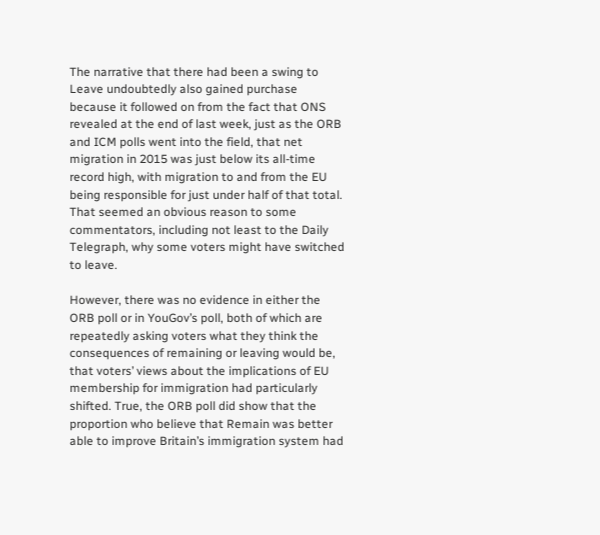The narrative that there had been a swing to Leave undoubtedly also gained purchase because it followed on from the fact that ONS revealed at the end of last week, just as the ORB and ICM polls went into the field, that net migration in 2015 was just below its all-time record high, with migration to and from the EU being responsible for just under half of that total. That seemed an obvious reason to some commentators, including not least to the Daily Telegraph, why some voters might have switched to leave.

However, there was no evidence in either the ORB poll or in YouGov’s poll, both of which are repeatedly asking voters what they think the consequences of remaining or leaving would be, that voters’ views about the implications of EU membership for immigration had particularly shifted. True, the ORB poll did show that the proportion who believe that Remain was better able to improve Britain’s immigration system had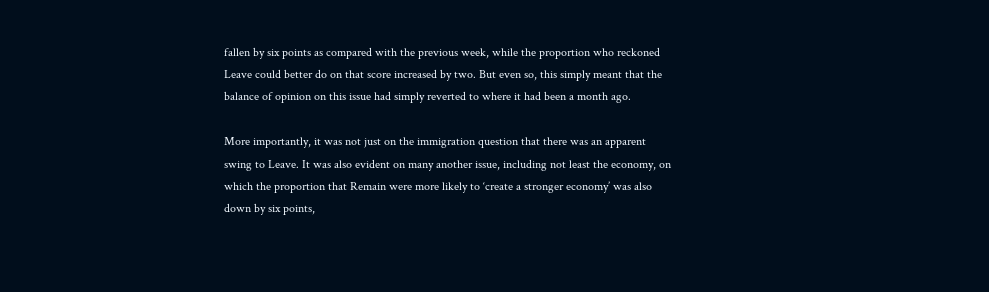fallen by six points as compared with the previous week, while the proportion who reckoned Leave could better do on that score increased by two. But even so, this simply meant that the balance of opinion on this issue had simply reverted to where it had been a month ago.

More importantly, it was not just on the immigration question that there was an apparent swing to Leave. It was also evident on many another issue, including not least the economy, on which the proportion that Remain were more likely to ‘create a stronger economy’ was also down by six points,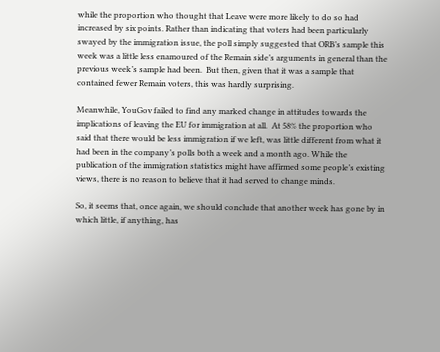while the proportion who thought that Leave were more likely to do so had increased by six points. Rather than indicating that voters had been particularly swayed by the immigration issue, the poll simply suggested that ORB’s sample this week was a little less enamoured of the Remain side’s arguments in general than the previous week’s sample had been.  But then, given that it was a sample that contained fewer Remain voters, this was hardly surprising.

Meanwhile, YouGov failed to find any marked change in attitudes towards the implications of leaving the EU for immigration at all.  At 58% the proportion who said that there would be less immigration if we left, was little different from what it had been in the company’s polls both a week and a month ago. While the publication of the immigration statistics might have affirmed some people’s existing views, there is no reason to believe that it had served to change minds.

So, it seems that, once again, we should conclude that another week has gone by in which little, if anything, has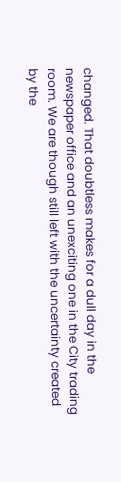changed. That doubtless makes for a dull day in the newspaper office and an unexciting one in the City trading room. We are though still left with the uncertainty created by the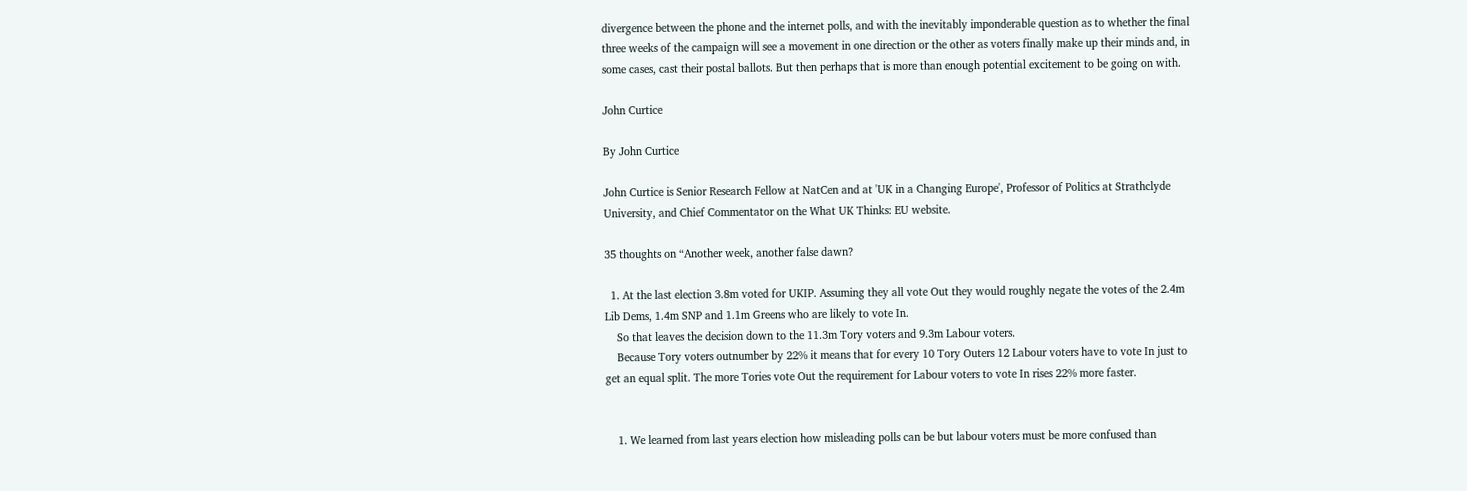divergence between the phone and the internet polls, and with the inevitably imponderable question as to whether the final three weeks of the campaign will see a movement in one direction or the other as voters finally make up their minds and, in some cases, cast their postal ballots. But then perhaps that is more than enough potential excitement to be going on with.

John Curtice

By John Curtice

John Curtice is Senior Research Fellow at NatCen and at 'UK in a Changing Europe', Professor of Politics at Strathclyde University, and Chief Commentator on the What UK Thinks: EU website.

35 thoughts on “Another week, another false dawn?

  1. At the last election 3.8m voted for UKIP. Assuming they all vote Out they would roughly negate the votes of the 2.4m Lib Dems, 1.4m SNP and 1.1m Greens who are likely to vote In.
    So that leaves the decision down to the 11.3m Tory voters and 9.3m Labour voters.
    Because Tory voters outnumber by 22% it means that for every 10 Tory Outers 12 Labour voters have to vote In just to get an equal split. The more Tories vote Out the requirement for Labour voters to vote In rises 22% more faster.


    1. We learned from last years election how misleading polls can be but labour voters must be more confused than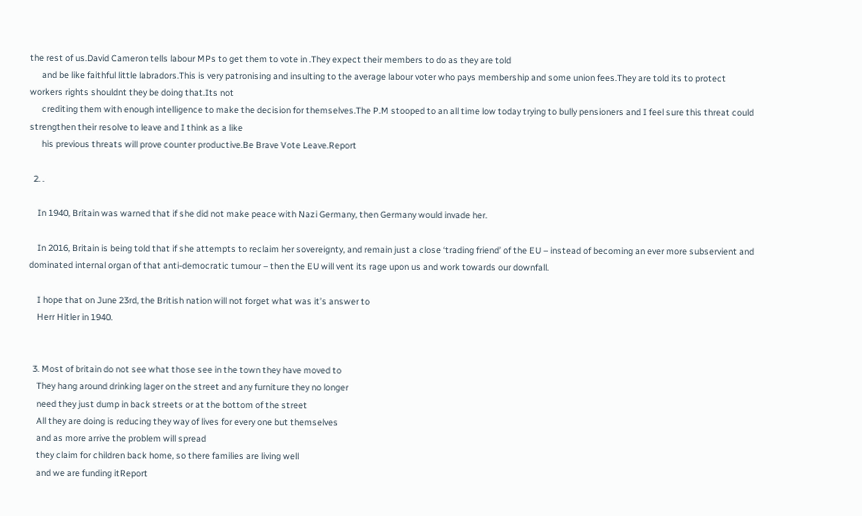the rest of us.David Cameron tells labour MPs to get them to vote in .They expect their members to do as they are told
      and be like faithful little labradors.This is very patronising and insulting to the average labour voter who pays membership and some union fees.They are told its to protect workers rights shouldnt they be doing that.Its not
      crediting them with enough intelligence to make the decision for themselves.The P.M stooped to an all time low today trying to bully pensioners and I feel sure this threat could strengthen their resolve to leave and I think as a like
      his previous threats will prove counter productive.Be Brave Vote Leave.Report

  2. .

    In 1940, Britain was warned that if she did not make peace with Nazi Germany, then Germany would invade her.

    In 2016, Britain is being told that if she attempts to reclaim her sovereignty, and remain just a close ‘trading friend’ of the EU – instead of becoming an ever more subservient and dominated internal organ of that anti-democratic tumour – then the EU will vent its rage upon us and work towards our downfall.

    I hope that on June 23rd, the British nation will not forget what was it’s answer to
    Herr Hitler in 1940.


  3. Most of britain do not see what those see in the town they have moved to
    They hang around drinking lager on the street and any furniture they no longer
    need they just dump in back streets or at the bottom of the street
    All they are doing is reducing they way of lives for every one but themselves
    and as more arrive the problem will spread
    they claim for children back home, so there families are living well
    and we are funding itReport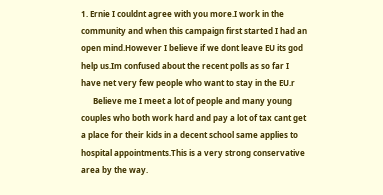1. Ernie I couldnt agree with you more.I work in the community and when this campaign first started I had an open mind.However I believe if we dont leave EU its god help us.Im confused about the recent polls as so far I have net very few people who want to stay in the EU.r
      Believe me I meet a lot of people and many young couples who both work hard and pay a lot of tax cant get a place for their kids in a decent school same applies to hospital appointments.This is a very strong conservative area by the way.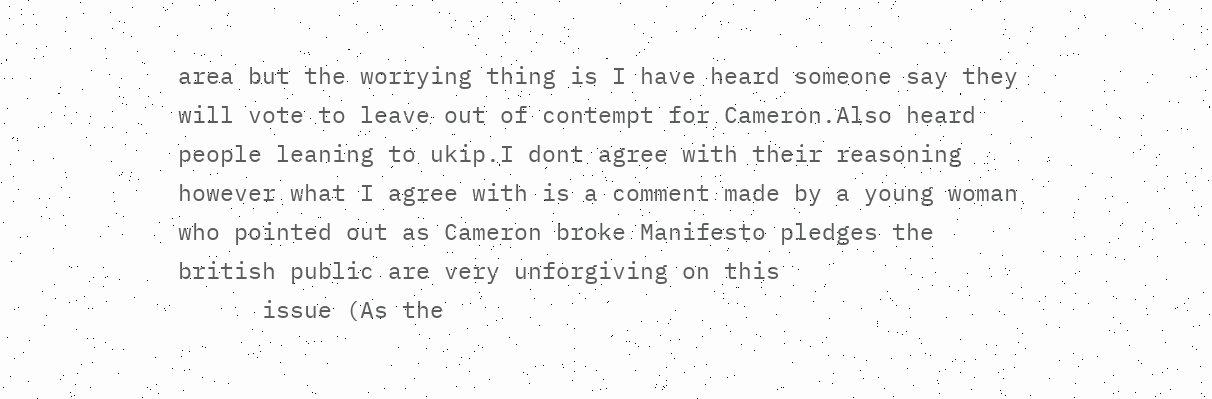area but the worrying thing is I have heard someone say they will vote to leave out of contempt for Cameron.Also heard people leaning to ukip.I dont agree with their reasoning however what I agree with is a comment made by a young woman who pointed out as Cameron broke Manifesto pledges the british public are very unforgiving on this
      issue (As the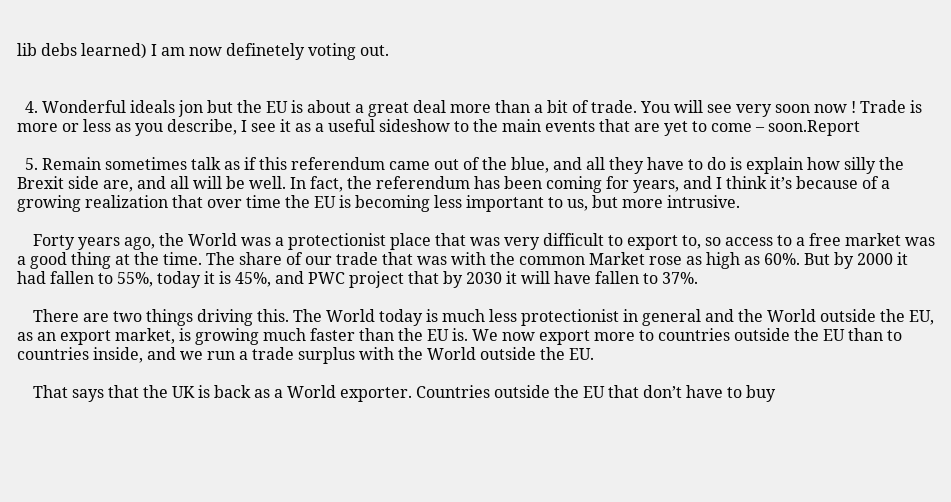lib debs learned) I am now definetely voting out.


  4. Wonderful ideals jon but the EU is about a great deal more than a bit of trade. You will see very soon now ! Trade is more or less as you describe, I see it as a useful sideshow to the main events that are yet to come – soon.Report

  5. Remain sometimes talk as if this referendum came out of the blue, and all they have to do is explain how silly the Brexit side are, and all will be well. In fact, the referendum has been coming for years, and I think it’s because of a growing realization that over time the EU is becoming less important to us, but more intrusive.

    Forty years ago, the World was a protectionist place that was very difficult to export to, so access to a free market was a good thing at the time. The share of our trade that was with the common Market rose as high as 60%. But by 2000 it had fallen to 55%, today it is 45%, and PWC project that by 2030 it will have fallen to 37%.

    There are two things driving this. The World today is much less protectionist in general and the World outside the EU, as an export market, is growing much faster than the EU is. We now export more to countries outside the EU than to countries inside, and we run a trade surplus with the World outside the EU.

    That says that the UK is back as a World exporter. Countries outside the EU that don’t have to buy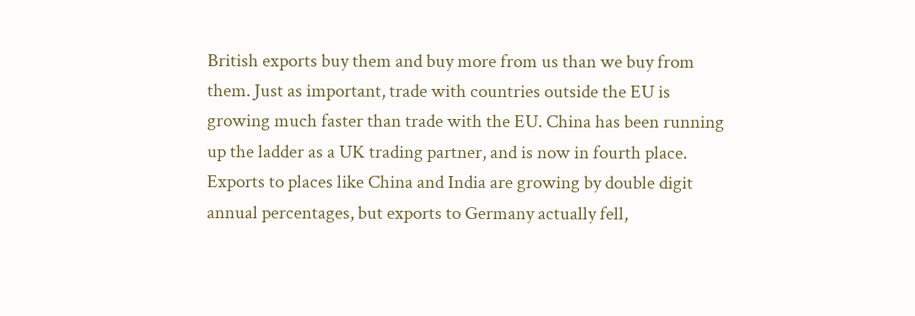British exports buy them and buy more from us than we buy from them. Just as important, trade with countries outside the EU is growing much faster than trade with the EU. China has been running up the ladder as a UK trading partner, and is now in fourth place. Exports to places like China and India are growing by double digit annual percentages, but exports to Germany actually fell,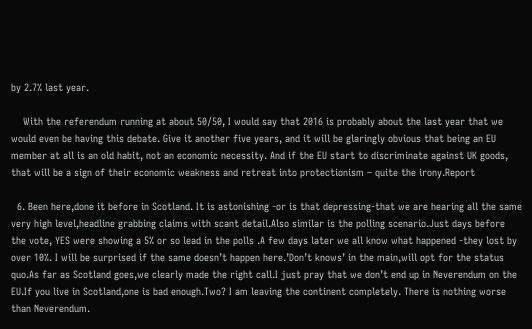by 2.7% last year.

    With the referendum running at about 50/50, I would say that 2016 is probably about the last year that we would even be having this debate. Give it another five years, and it will be glaringly obvious that being an EU member at all is an old habit, not an economic necessity. And if the EU start to discriminate against UK goods, that will be a sign of their economic weakness and retreat into protectionism – quite the irony.Report

  6. Been here,done it before in Scotland. It is astonishing -or is that depressing-that we are hearing all the same very high level,headline grabbing claims with scant detail.Also similar is the polling scenario.Just days before the vote, YES were showing a 5% or so lead in the polls .A few days later we all know what happened -they lost by over 10%. I will be surprised if the same doesn’t happen here.’Don’t knows’ in the main,will opt for the status quo.As far as Scotland goes,we clearly made the right call.I just pray that we don’t end up in Neverendum on the EU.If you live in Scotland,one is bad enough.Two? I am leaving the continent completely. There is nothing worse than Neverendum.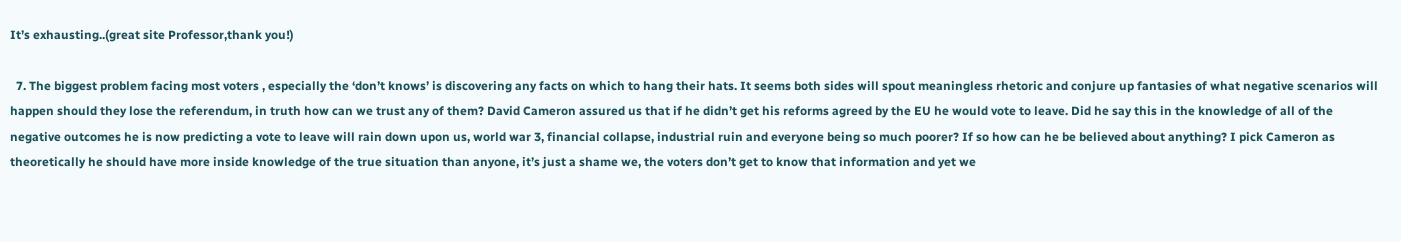It’s exhausting..(great site Professor,thank you!)

  7. The biggest problem facing most voters , especially the ‘don’t knows’ is discovering any facts on which to hang their hats. It seems both sides will spout meaningless rhetoric and conjure up fantasies of what negative scenarios will happen should they lose the referendum, in truth how can we trust any of them? David Cameron assured us that if he didn’t get his reforms agreed by the EU he would vote to leave. Did he say this in the knowledge of all of the negative outcomes he is now predicting a vote to leave will rain down upon us, world war 3, financial collapse, industrial ruin and everyone being so much poorer? If so how can he be believed about anything? I pick Cameron as theoretically he should have more inside knowledge of the true situation than anyone, it’s just a shame we, the voters don’t get to know that information and yet we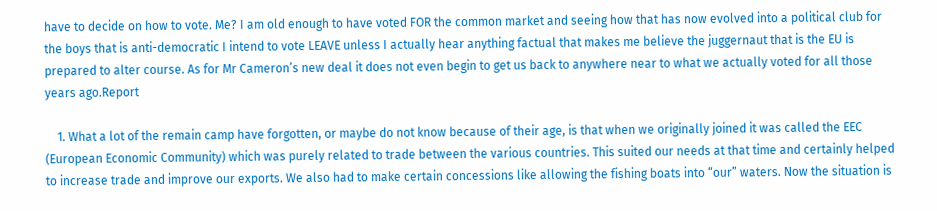have to decide on how to vote. Me? I am old enough to have voted FOR the common market and seeing how that has now evolved into a political club for the boys that is anti-democratic I intend to vote LEAVE unless I actually hear anything factual that makes me believe the juggernaut that is the EU is prepared to alter course. As for Mr Cameron’s new deal it does not even begin to get us back to anywhere near to what we actually voted for all those years ago.Report

    1. What a lot of the remain camp have forgotten, or maybe do not know because of their age, is that when we originally joined it was called the EEC (European Economic Community) which was purely related to trade between the various countries. This suited our needs at that time and certainly helped to increase trade and improve our exports. We also had to make certain concessions like allowing the fishing boats into “our” waters. Now the situation is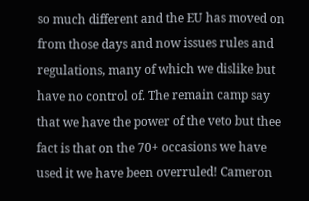so much different and the EU has moved on from those days and now issues rules and regulations, many of which we dislike but have no control of. The remain camp say that we have the power of the veto but thee fact is that on the 70+ occasions we have used it we have been overruled! Cameron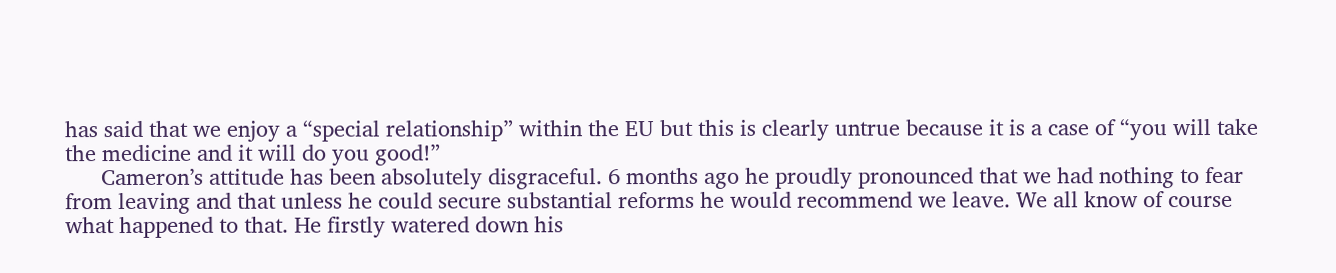has said that we enjoy a “special relationship” within the EU but this is clearly untrue because it is a case of “you will take the medicine and it will do you good!”
      Cameron’s attitude has been absolutely disgraceful. 6 months ago he proudly pronounced that we had nothing to fear from leaving and that unless he could secure substantial reforms he would recommend we leave. We all know of course what happened to that. He firstly watered down his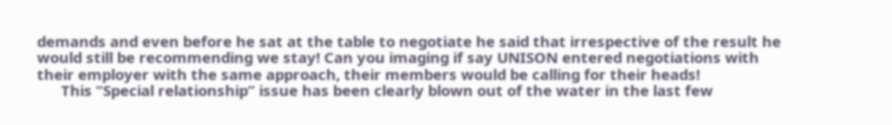demands and even before he sat at the table to negotiate he said that irrespective of the result he would still be recommending we stay! Can you imaging if say UNISON entered negotiations with their employer with the same approach, their members would be calling for their heads!
      This “Special relationship” issue has been clearly blown out of the water in the last few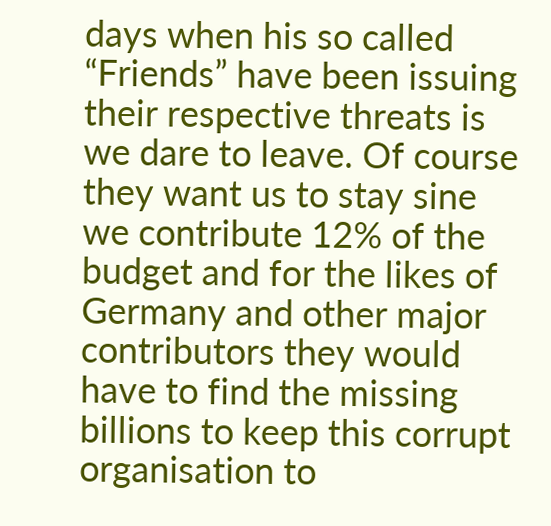days when his so called “Friends” have been issuing their respective threats is we dare to leave. Of course they want us to stay sine we contribute 12% of the budget and for the likes of Germany and other major contributors they would have to find the missing billions to keep this corrupt organisation to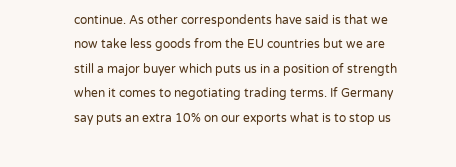continue. As other correspondents have said is that we now take less goods from the EU countries but we are still a major buyer which puts us in a position of strength when it comes to negotiating trading terms. If Germany say puts an extra 10% on our exports what is to stop us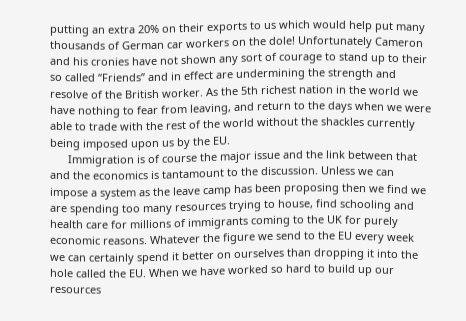putting an extra 20% on their exports to us which would help put many thousands of German car workers on the dole! Unfortunately Cameron and his cronies have not shown any sort of courage to stand up to their so called “Friends” and in effect are undermining the strength and resolve of the British worker. As the 5th richest nation in the world we have nothing to fear from leaving, and return to the days when we were able to trade with the rest of the world without the shackles currently being imposed upon us by the EU.
      Immigration is of course the major issue and the link between that and the economics is tantamount to the discussion. Unless we can impose a system as the leave camp has been proposing then we find we are spending too many resources trying to house, find schooling and health care for millions of immigrants coming to the UK for purely economic reasons. Whatever the figure we send to the EU every week we can certainly spend it better on ourselves than dropping it into the hole called the EU. When we have worked so hard to build up our resources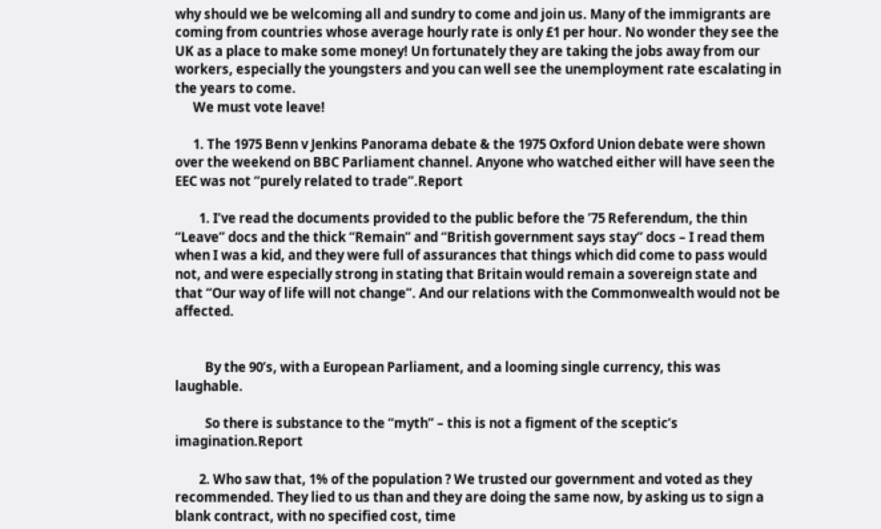why should we be welcoming all and sundry to come and join us. Many of the immigrants are coming from countries whose average hourly rate is only £1 per hour. No wonder they see the UK as a place to make some money! Un fortunately they are taking the jobs away from our workers, especially the youngsters and you can well see the unemployment rate escalating in the years to come.
      We must vote leave!

      1. The 1975 Benn v Jenkins Panorama debate & the 1975 Oxford Union debate were shown over the weekend on BBC Parliament channel. Anyone who watched either will have seen the EEC was not “purely related to trade”.Report

        1. I’ve read the documents provided to the public before the ’75 Referendum, the thin “Leave” docs and the thick “Remain” and “British government says stay” docs – I read them when I was a kid, and they were full of assurances that things which did come to pass would not, and were especially strong in stating that Britain would remain a sovereign state and that “Our way of life will not change”. And our relations with the Commonwealth would not be affected.


          By the 90’s, with a European Parliament, and a looming single currency, this was laughable.

          So there is substance to the “myth” – this is not a figment of the sceptic’s imagination.Report

        2. Who saw that, 1% of the population ? We trusted our government and voted as they recommended. They lied to us than and they are doing the same now, by asking us to sign a blank contract, with no specified cost, time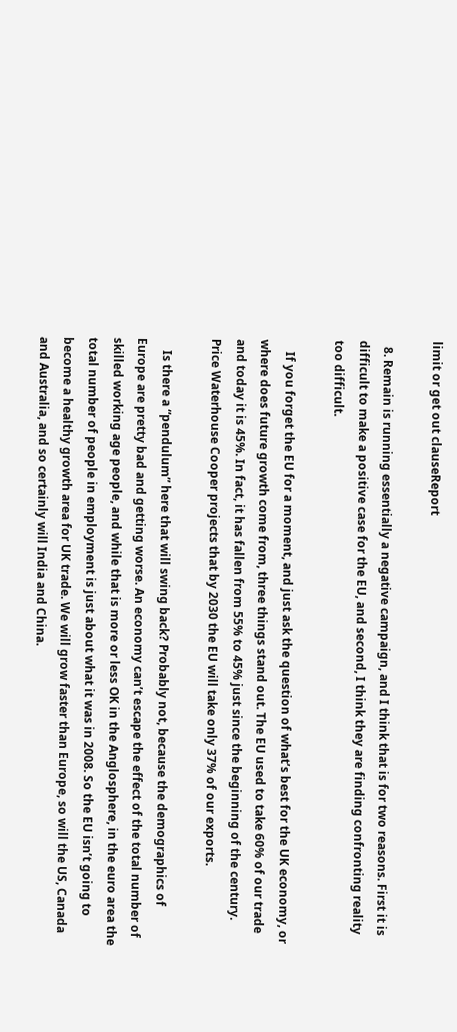limit or get out clauseReport

  8. Remain is running essentially a negative campaign, and I think that is for two reasons. First it is difficult to make a positive case for the EU, and second, I think they are finding confronting reality too difficult.

    If you forget the EU for a moment, and just ask the question of what’s best for the UK economy, or where does future growth come from, three things stand out. The EU used to take 60% of our trade and today it is 45%. In fact, it has fallen from 55% to 45% just since the beginning of the century. Price Waterhouse Cooper projects that by 2030 the EU will take only 37% of our exports.

    Is there a “pendulum” here that will swing back? Probably not, because the demographics of Europe are pretty bad and getting worse. An economy can’t escape the effect of the total number of skilled working age people, and while that is more or less OK in the Anglosphere, in the euro area the total number of people in employment is just about what it was in 2008. So the EU isn’t going to become a healthy growth area for UK trade. We will grow faster than Europe, so will the US, Canada and Australia, and so certainly will India and China.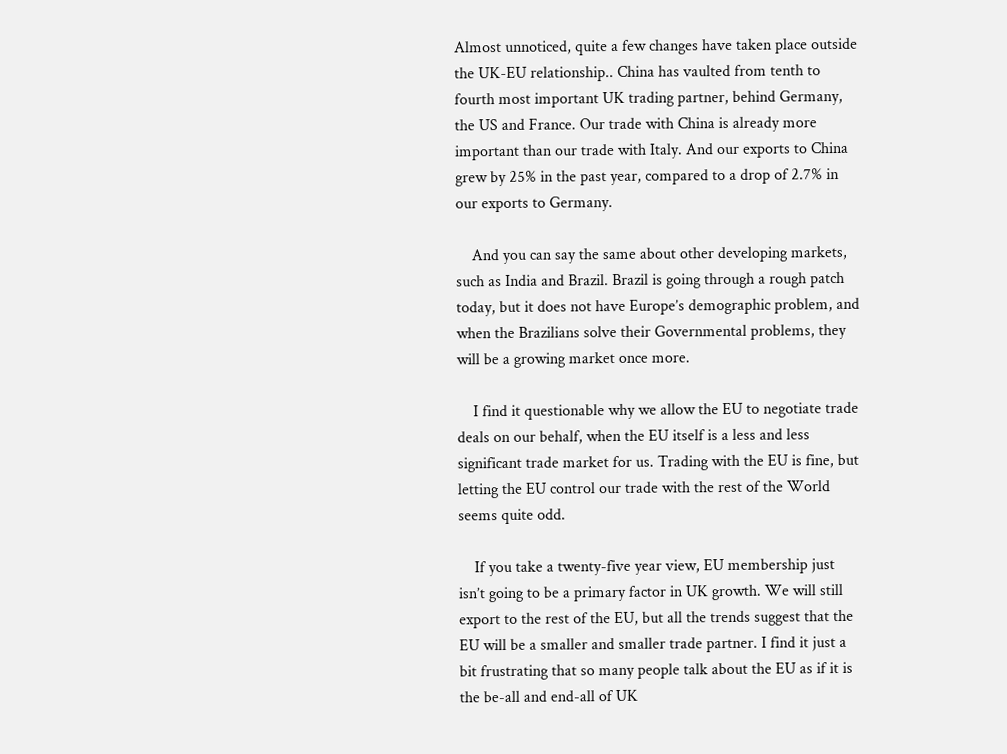Almost unnoticed, quite a few changes have taken place outside the UK-EU relationship.. China has vaulted from tenth to fourth most important UK trading partner, behind Germany, the US and France. Our trade with China is already more important than our trade with Italy. And our exports to China grew by 25% in the past year, compared to a drop of 2.7% in our exports to Germany.

    And you can say the same about other developing markets, such as India and Brazil. Brazil is going through a rough patch today, but it does not have Europe’s demographic problem, and when the Brazilians solve their Governmental problems, they will be a growing market once more.

    I find it questionable why we allow the EU to negotiate trade deals on our behalf, when the EU itself is a less and less significant trade market for us. Trading with the EU is fine, but letting the EU control our trade with the rest of the World seems quite odd.

    If you take a twenty-five year view, EU membership just isn’t going to be a primary factor in UK growth. We will still export to the rest of the EU, but all the trends suggest that the EU will be a smaller and smaller trade partner. I find it just a bit frustrating that so many people talk about the EU as if it is the be-all and end-all of UK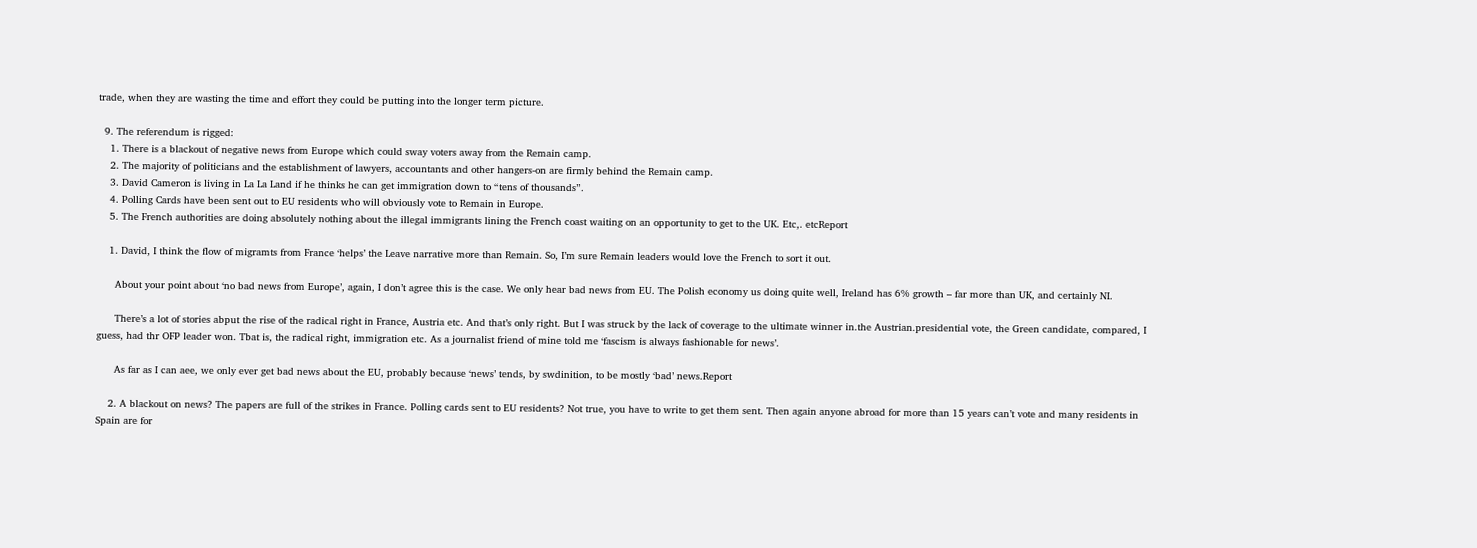trade, when they are wasting the time and effort they could be putting into the longer term picture.

  9. The referendum is rigged:
    1. There is a blackout of negative news from Europe which could sway voters away from the Remain camp.
    2. The majority of politicians and the establishment of lawyers, accountants and other hangers-on are firmly behind the Remain camp.
    3. David Cameron is living in La La Land if he thinks he can get immigration down to “tens of thousands”.
    4. Polling Cards have been sent out to EU residents who will obviously vote to Remain in Europe.
    5. The French authorities are doing absolutely nothing about the illegal immigrants lining the French coast waiting on an opportunity to get to the UK. Etc,. etcReport

    1. David, I think the flow of migramts from France ‘helps’ the Leave narrative more than Remain. So, I’m sure Remain leaders would love the French to sort it out.

      About your point about ‘no bad news from Europe’, again, I don’t agree this is the case. We only hear bad news from EU. The Polish economy us doing quite well, Ireland has 6% growth – far more than UK, and certainly NI.

      There’s a lot of stories abput the rise of the radical right in France, Austria etc. And that’s only right. But I was struck by the lack of coverage to the ultimate winner in.the Austrian.presidential vote, the Green candidate, compared, I guess, had thr OFP leader won. Tbat is, the radical right, immigration etc. As a journalist friend of mine told me ‘fascism is always fashionable for news’.

      As far as I can aee, we only ever get bad news about the EU, probably because ‘news’ tends, by swdinition, to be mostly ‘bad’ news.Report

    2. A blackout on news? The papers are full of the strikes in France. Polling cards sent to EU residents? Not true, you have to write to get them sent. Then again anyone abroad for more than 15 years can’t vote and many residents in Spain are for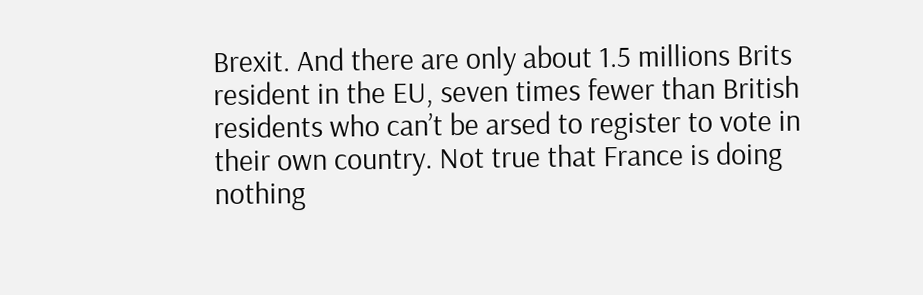Brexit. And there are only about 1.5 millions Brits resident in the EU, seven times fewer than British residents who can’t be arsed to register to vote in their own country. Not true that France is doing nothing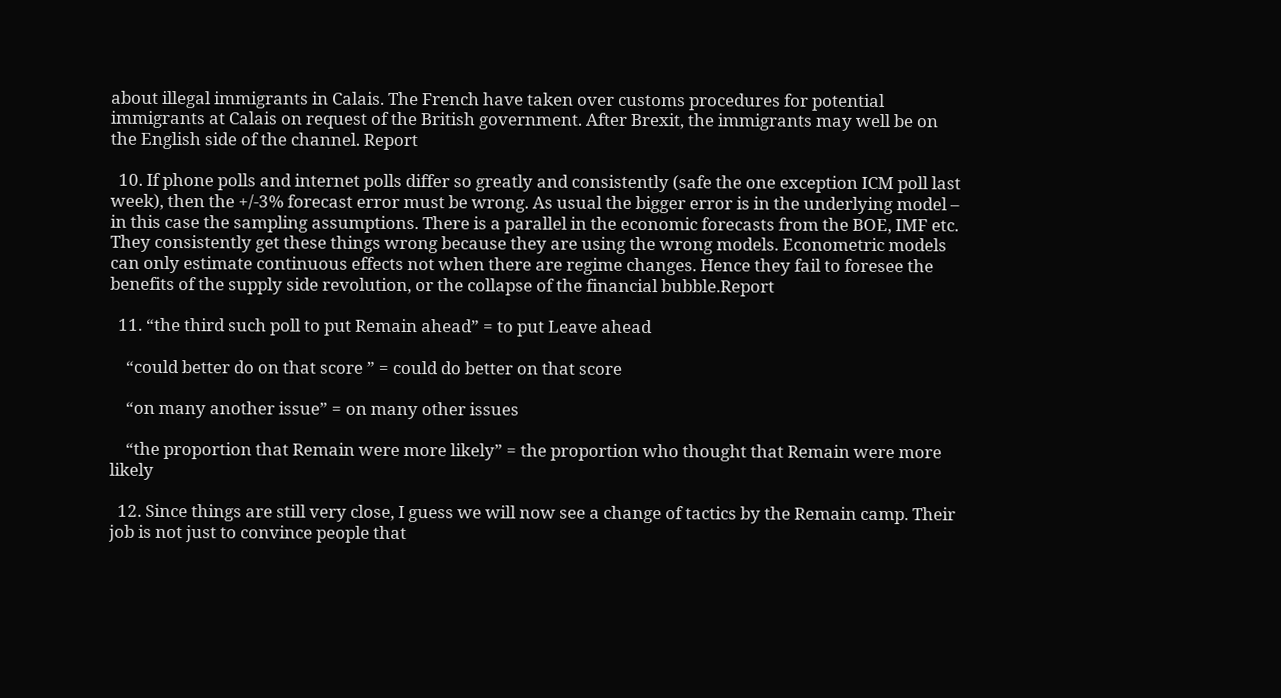about illegal immigrants in Calais. The French have taken over customs procedures for potential immigrants at Calais on request of the British government. After Brexit, the immigrants may well be on the English side of the channel. Report

  10. If phone polls and internet polls differ so greatly and consistently (safe the one exception ICM poll last week), then the +/-3% forecast error must be wrong. As usual the bigger error is in the underlying model – in this case the sampling assumptions. There is a parallel in the economic forecasts from the BOE, IMF etc. They consistently get these things wrong because they are using the wrong models. Econometric models can only estimate continuous effects not when there are regime changes. Hence they fail to foresee the benefits of the supply side revolution, or the collapse of the financial bubble.Report

  11. “the third such poll to put Remain ahead” = to put Leave ahead

    “could better do on that score ” = could do better on that score

    “on many another issue” = on many other issues

    “the proportion that Remain were more likely” = the proportion who thought that Remain were more likely

  12. Since things are still very close, I guess we will now see a change of tactics by the Remain camp. Their job is not just to convince people that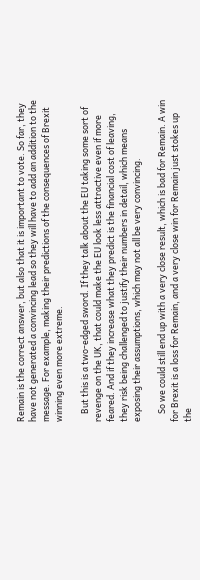Remain is the correct answer, but also that it is important to vote. So far, they have not generated a convincing lead so they will have to add an addition to the message. For example, making their predictions of the consequences of Brexit winning even more extreme.

    But this is a two-edged sword. If they talk about the EU taking some sort of revenge on the UK, that could make the EU look less attractive even if more feared. And if they increase what they predict is the financial cost of leaving, they risk being challenged to justify their numbers in detail, which means exposing their assumptions, which may not all be very convincing.

    So we could still end up with a very close result, which is bad for Remain. A win for Brexit is a loss for Remain, and a very close win for Remain just stokes up the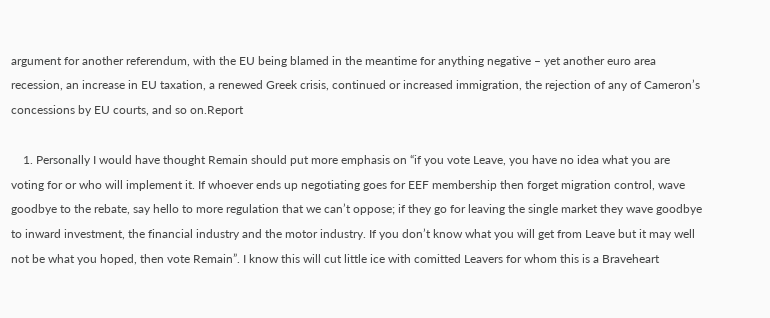argument for another referendum, with the EU being blamed in the meantime for anything negative – yet another euro area recession, an increase in EU taxation, a renewed Greek crisis, continued or increased immigration, the rejection of any of Cameron’s concessions by EU courts, and so on.Report

    1. Personally I would have thought Remain should put more emphasis on “if you vote Leave, you have no idea what you are voting for or who will implement it. If whoever ends up negotiating goes for EEF membership then forget migration control, wave goodbye to the rebate, say hello to more regulation that we can’t oppose; if they go for leaving the single market they wave goodbye to inward investment, the financial industry and the motor industry. If you don’t know what you will get from Leave but it may well not be what you hoped, then vote Remain”. I know this will cut little ice with comitted Leavers for whom this is a Braveheart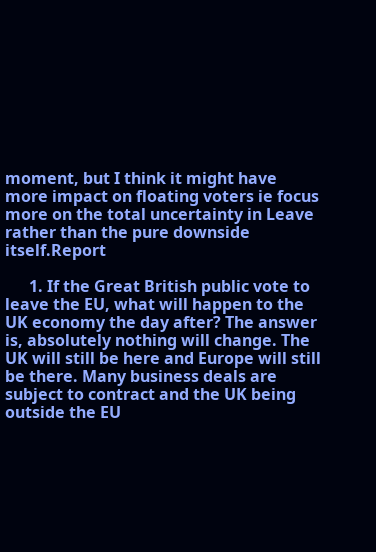moment, but I think it might have more impact on floating voters ie focus more on the total uncertainty in Leave rather than the pure downside itself.Report

      1. If the Great British public vote to leave the EU, what will happen to the UK economy the day after? The answer is, absolutely nothing will change. The UK will still be here and Europe will still be there. Many business deals are subject to contract and the UK being outside the EU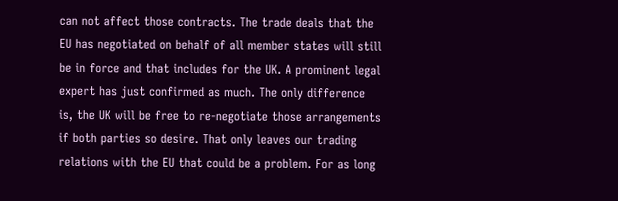can not affect those contracts. The trade deals that the EU has negotiated on behalf of all member states will still be in force and that includes for the UK. A prominent legal expert has just confirmed as much. The only difference is, the UK will be free to re-negotiate those arrangements if both parties so desire. That only leaves our trading relations with the EU that could be a problem. For as long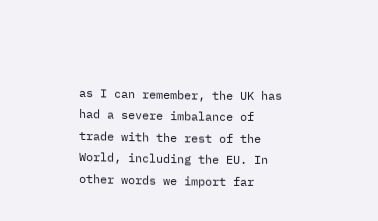as I can remember, the UK has had a severe imbalance of trade with the rest of the World, including the EU. In other words we import far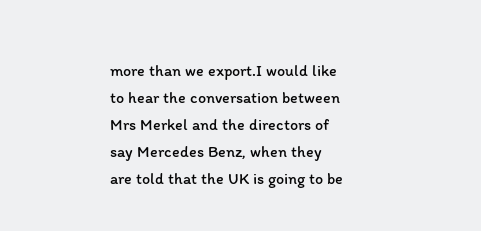more than we export.I would like to hear the conversation between Mrs Merkel and the directors of say Mercedes Benz, when they are told that the UK is going to be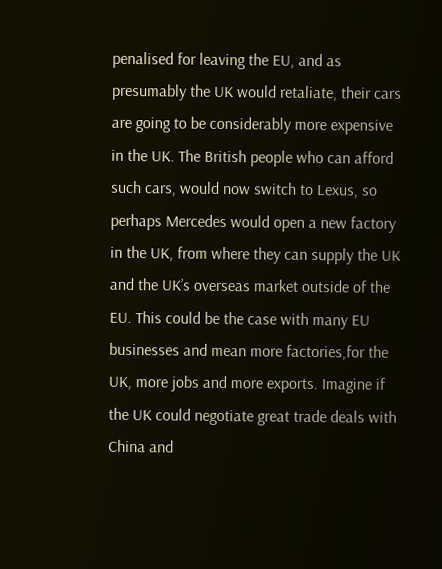penalised for leaving the EU, and as presumably the UK would retaliate, their cars are going to be considerably more expensive in the UK. The British people who can afford such cars, would now switch to Lexus, so perhaps Mercedes would open a new factory in the UK, from where they can supply the UK and the UK’s overseas market outside of the EU. This could be the case with many EU businesses and mean more factories,for the UK, more jobs and more exports. Imagine if the UK could negotiate great trade deals with China and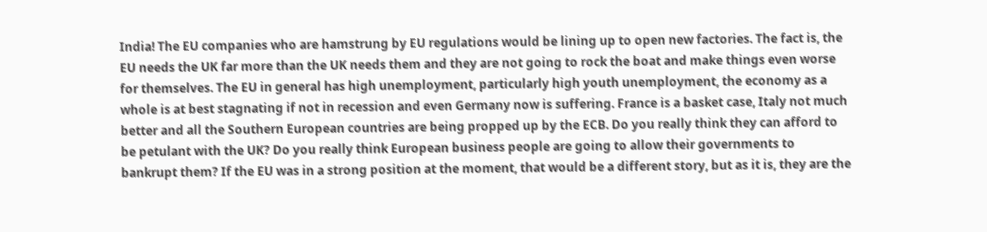India! The EU companies who are hamstrung by EU regulations would be lining up to open new factories. The fact is, the EU needs the UK far more than the UK needs them and they are not going to rock the boat and make things even worse for themselves. The EU in general has high unemployment, particularly high youth unemployment, the economy as a whole is at best stagnating if not in recession and even Germany now is suffering. France is a basket case, Italy not much better and all the Southern European countries are being propped up by the ECB. Do you really think they can afford to be petulant with the UK? Do you really think European business people are going to allow their governments to bankrupt them? If the EU was in a strong position at the moment, that would be a different story, but as it is, they are the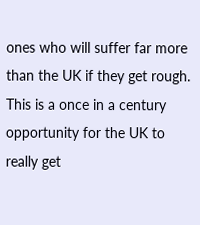ones who will suffer far more than the UK if they get rough. This is a once in a century opportunity for the UK to really get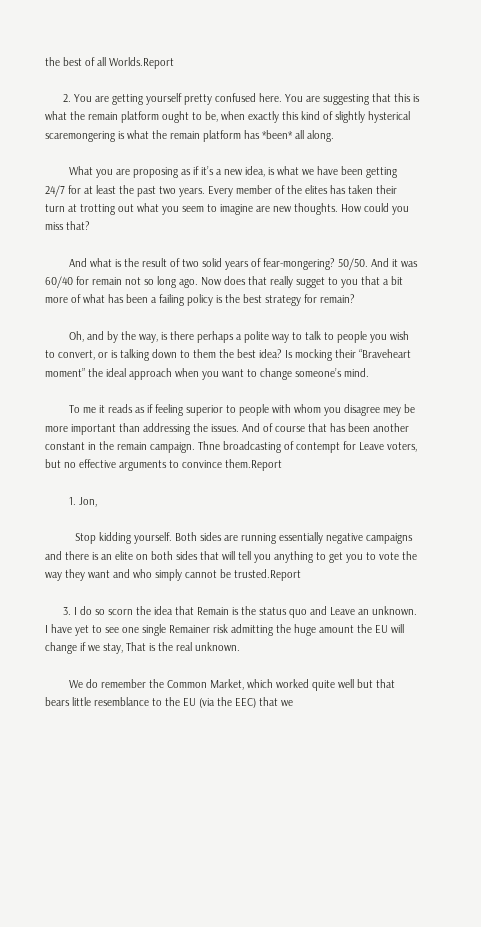the best of all Worlds.Report

      2. You are getting yourself pretty confused here. You are suggesting that this is what the remain platform ought to be, when exactly this kind of slightly hysterical scaremongering is what the remain platform has *been* all along.

        What you are proposing as if it’s a new idea, is what we have been getting 24/7 for at least the past two years. Every member of the elites has taken their turn at trotting out what you seem to imagine are new thoughts. How could you miss that?

        And what is the result of two solid years of fear-mongering? 50/50. And it was 60/40 for remain not so long ago. Now does that really sugget to you that a bit more of what has been a failing policy is the best strategy for remain?

        Oh, and by the way, is there perhaps a polite way to talk to people you wish to convert, or is talking down to them the best idea? Is mocking their “Braveheart moment” the ideal approach when you want to change someone’s mind.

        To me it reads as if feeling superior to people with whom you disagree mey be more important than addressing the issues. And of course that has been another constant in the remain campaign. Thne broadcasting of contempt for Leave voters, but no effective arguments to convince them.Report

        1. Jon,

          Stop kidding yourself. Both sides are running essentially negative campaigns and there is an elite on both sides that will tell you anything to get you to vote the way they want and who simply cannot be trusted.Report

      3. I do so scorn the idea that Remain is the status quo and Leave an unknown. I have yet to see one single Remainer risk admitting the huge amount the EU will change if we stay, That is the real unknown.

        We do remember the Common Market, which worked quite well but that bears little resemblance to the EU (via the EEC) that we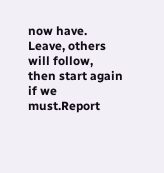now have. Leave, others will follow, then start again if we must.Report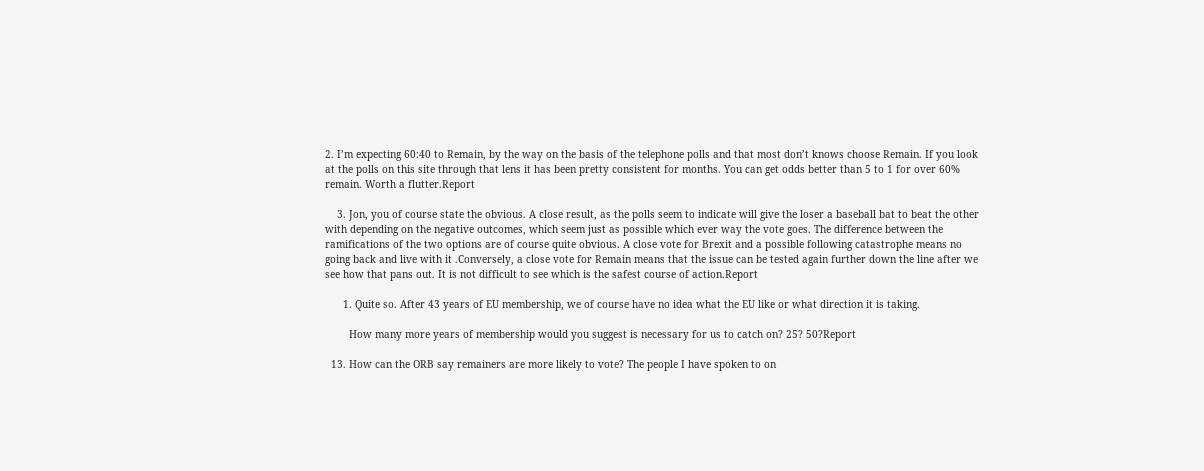2. I’m expecting 60:40 to Remain, by the way on the basis of the telephone polls and that most don’t knows choose Remain. If you look at the polls on this site through that lens it has been pretty consistent for months. You can get odds better than 5 to 1 for over 60% remain. Worth a flutter.Report

    3. Jon, you of course state the obvious. A close result, as the polls seem to indicate will give the loser a baseball bat to beat the other with depending on the negative outcomes, which seem just as possible which ever way the vote goes. The difference between the ramifications of the two options are of course quite obvious. A close vote for Brexit and a possible following catastrophe means no going back and live with it .Conversely, a close vote for Remain means that the issue can be tested again further down the line after we see how that pans out. It is not difficult to see which is the safest course of action.Report

      1. Quite so. After 43 years of EU membership, we of course have no idea what the EU like or what direction it is taking.

        How many more years of membership would you suggest is necessary for us to catch on? 25? 50?Report

  13. How can the ORB say remainers are more likely to vote? The people I have spoken to on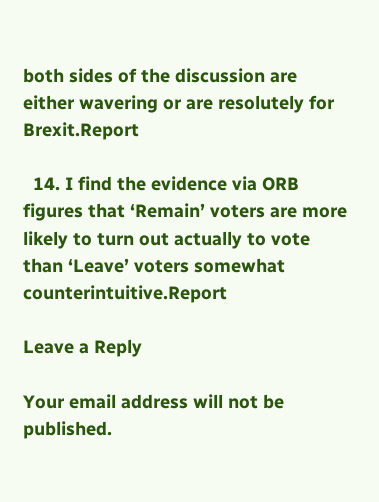both sides of the discussion are either wavering or are resolutely for Brexit.Report

  14. I find the evidence via ORB figures that ‘Remain’ voters are more likely to turn out actually to vote than ‘Leave’ voters somewhat counterintuitive.Report

Leave a Reply

Your email address will not be published.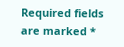Required fields are marked *